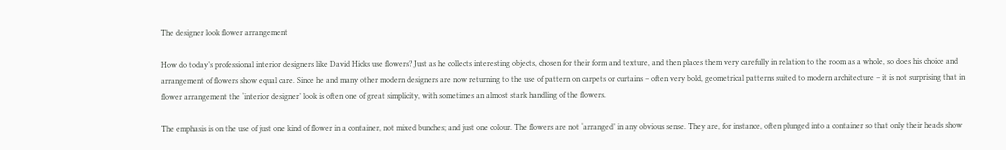The designer look flower arrangement

How do today’s professional interior designers like David Hicks use flowers? Just as he collects interesting objects, chosen for their form and texture, and then places them very carefully in relation to the room as a whole, so does his choice and arrangement of flowers show equal care. Since he and many other modern designers are now returning to the use of pattern on carpets or curtains – often very bold, geometrical patterns suited to modern architecture – it is not surprising that in flower arrangement the ‘interior designer’ look is often one of great simplicity, with sometimes an almost stark handling of the flowers.

The emphasis is on the use of just one kind of flower in a container, not mixed bunches; and just one colour. The flowers are not ‘arranged’ in any obvious sense. They are, for instance, often plunged into a container so that only their heads show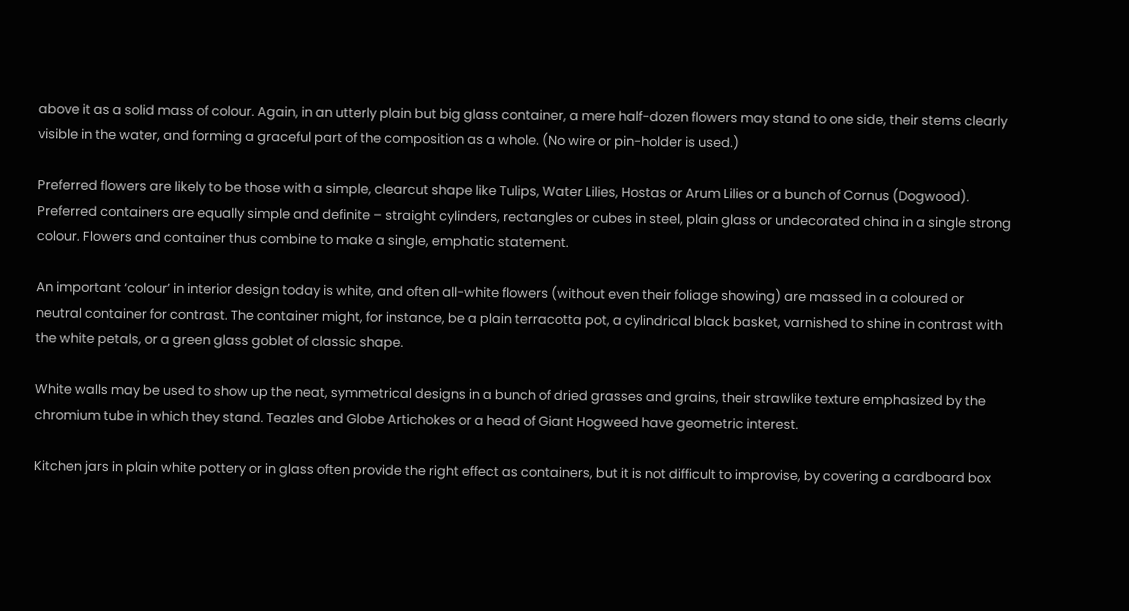above it as a solid mass of colour. Again, in an utterly plain but big glass container, a mere half-dozen flowers may stand to one side, their stems clearly visible in the water, and forming a graceful part of the composition as a whole. (No wire or pin-holder is used.)

Preferred flowers are likely to be those with a simple, clearcut shape like Tulips, Water Lilies, Hostas or Arum Lilies or a bunch of Cornus (Dogwood). Preferred containers are equally simple and definite – straight cylinders, rectangles or cubes in steel, plain glass or undecorated china in a single strong colour. Flowers and container thus combine to make a single, emphatic statement.

An important ‘colour’ in interior design today is white, and often all-white flowers (without even their foliage showing) are massed in a coloured or neutral container for contrast. The container might, for instance, be a plain terracotta pot, a cylindrical black basket, varnished to shine in contrast with the white petals, or a green glass goblet of classic shape.

White walls may be used to show up the neat, symmetrical designs in a bunch of dried grasses and grains, their strawlike texture emphasized by the chromium tube in which they stand. Teazles and Globe Artichokes or a head of Giant Hogweed have geometric interest.

Kitchen jars in plain white pottery or in glass often provide the right effect as containers, but it is not difficult to improvise, by covering a cardboard box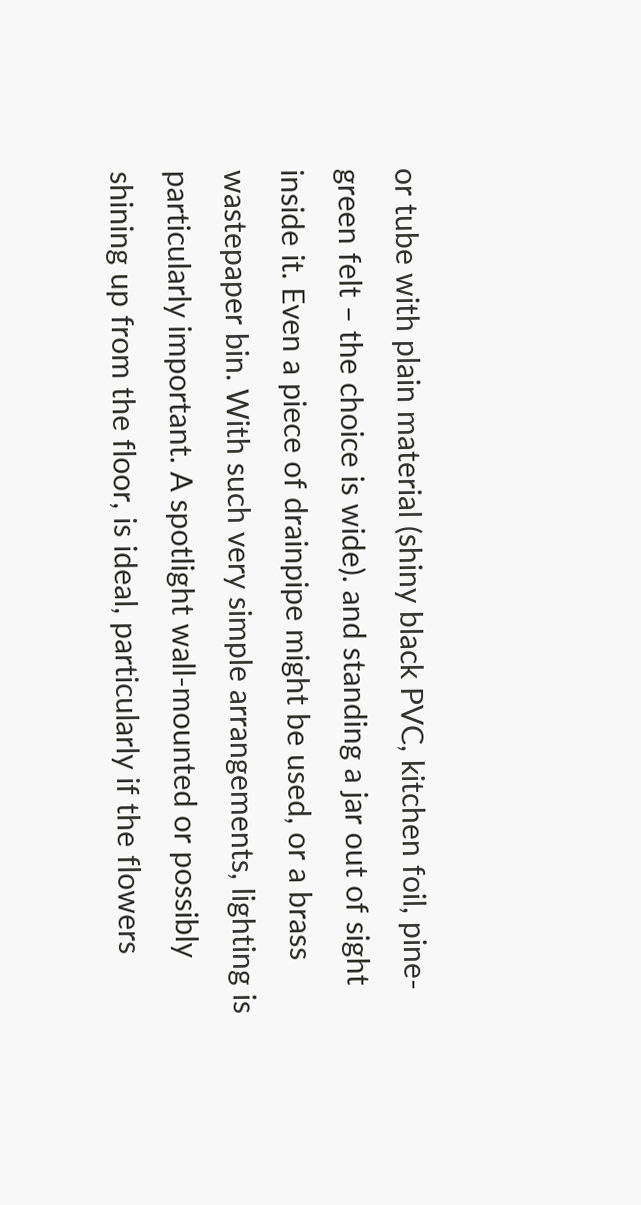or tube with plain material (shiny black PVC, kitchen foil, pine-green felt – the choice is wide). and standing a jar out of sight inside it. Even a piece of drainpipe might be used, or a brass wastepaper bin. With such very simple arrangements, lighting is particularly important. A spotlight wall-mounted or possibly shining up from the floor, is ideal, particularly if the flowers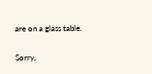are on a glass table.

Sorry,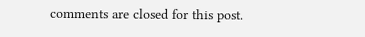comments are closed for this post.